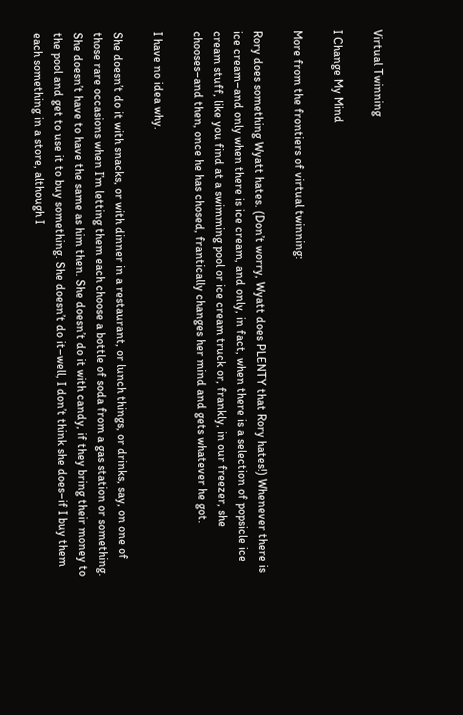Virtual Twinning

I Change My Mind

More from the frontiers of virtual twinning:

Rory does something Wyatt hates. (Don’t worry, Wyatt does PLENTY that Rory hates!) Whenever there is ice cream–and only when there is ice cream, and only, in fact, when there is a selection of popsicle ice cream stuff, like you find at a swimming pool or ice cream truck or, frankly, in our freezer, she chooses–and then, once he has chosed, frantically changes her mind and gets whatever he got.

I have no idea why.

She doesn’t do it with snacks, or with dinner in a restaurant, or lunch things, or drinks, say, on one of those rare occasions when I’m letting them each choose a bottle of soda from a gas station or something. She doesn’t have to have the same as him then. She doesn’t do it with candy, if they bring their money to the pool and get to use it to buy something. She doesn’t do it–well, I don’t think she does–if I buy them each something in a store, although I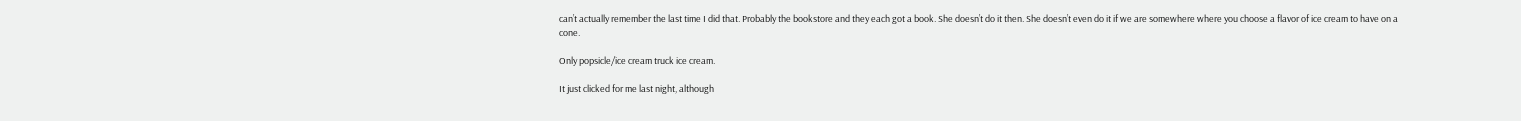can’t actually remember the last time I did that. Probably the bookstore and they each got a book. She doesn’t do it then. She doesn’t even do it if we are somewhere where you choose a flavor of ice cream to have on a cone.

Only popsicle/ice cream truck ice cream.

It just clicked for me last night, although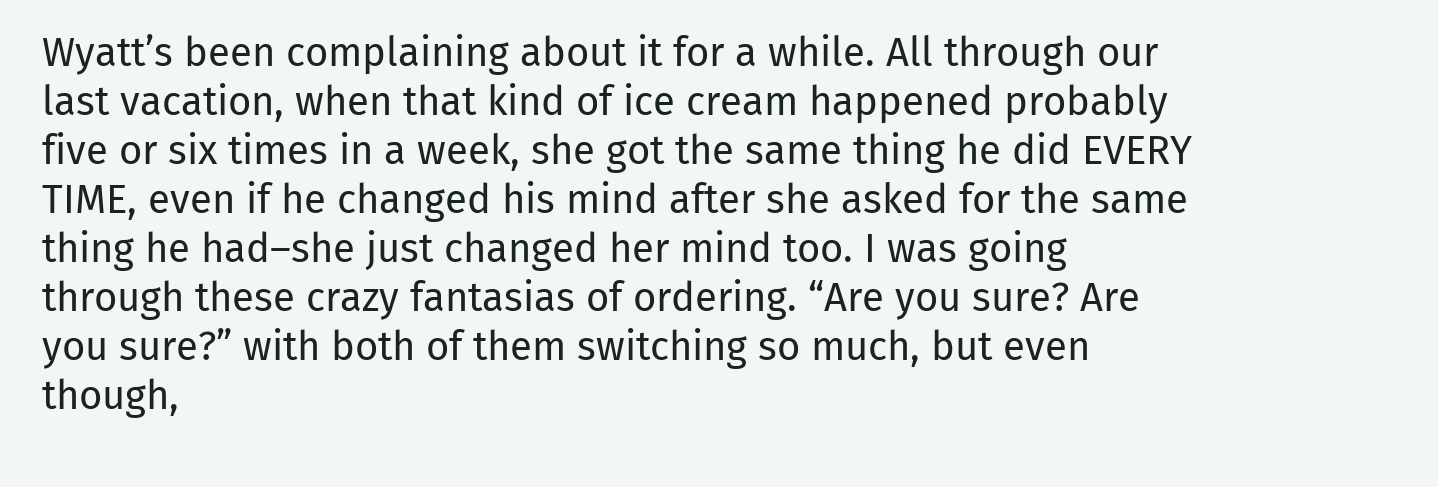Wyatt’s been complaining about it for a while. All through our last vacation, when that kind of ice cream happened probably five or six times in a week, she got the same thing he did EVERY TIME, even if he changed his mind after she asked for the same thing he had–she just changed her mind too. I was going through these crazy fantasias of ordering. “Are you sure? Are you sure?” with both of them switching so much, but even though,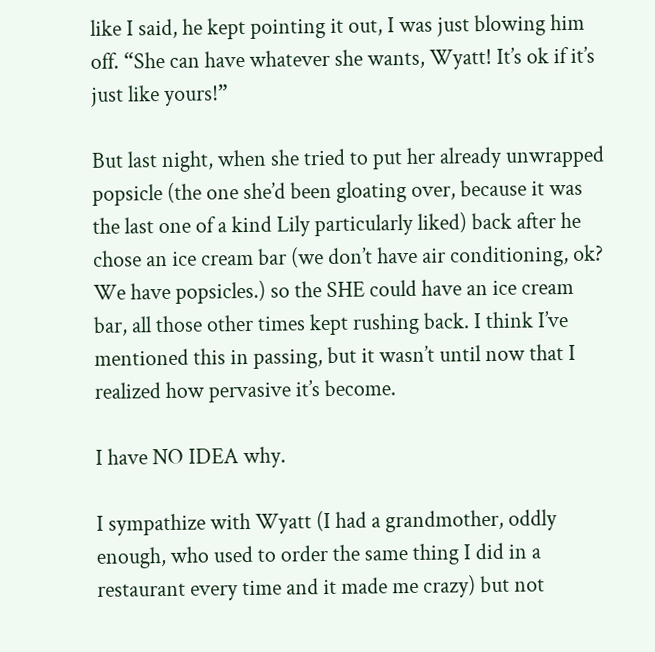like I said, he kept pointing it out, I was just blowing him off. “She can have whatever she wants, Wyatt! It’s ok if it’s just like yours!”

But last night, when she tried to put her already unwrapped popsicle (the one she’d been gloating over, because it was the last one of a kind Lily particularly liked) back after he chose an ice cream bar (we don’t have air conditioning, ok? We have popsicles.) so the SHE could have an ice cream bar, all those other times kept rushing back. I think I’ve mentioned this in passing, but it wasn’t until now that I realized how pervasive it’s become.

I have NO IDEA why.

I sympathize with Wyatt (I had a grandmother, oddly enough, who used to order the same thing I did in a restaurant every time and it made me crazy) but not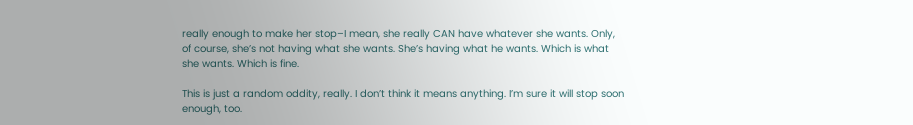really enough to make her stop–I mean, she really CAN have whatever she wants. Only, of course, she’s not having what she wants. She’s having what he wants. Which is what she wants. Which is fine.

This is just a random oddity, really. I don’t think it means anything. I’m sure it will stop soon enough, too.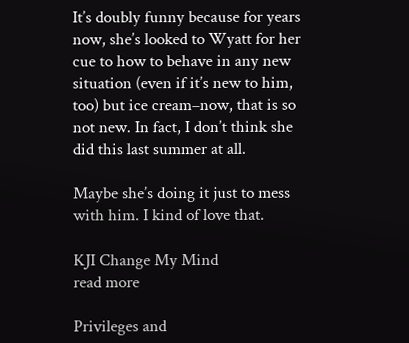It’s doubly funny because for years now, she’s looked to Wyatt for her cue to how to behave in any new situation (even if it’s new to him, too) but ice cream–now, that is so not new. In fact, I don’t think she did this last summer at all.

Maybe she’s doing it just to mess with him. I kind of love that.

KJI Change My Mind
read more

Privileges and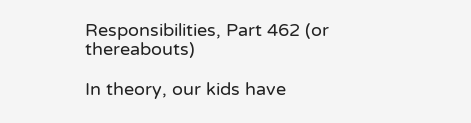Responsibilities, Part 462 (or thereabouts)

In theory, our kids have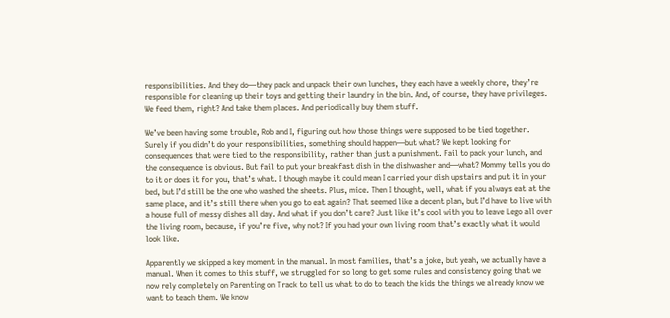responsibilities. And they do—they pack and unpack their own lunches, they each have a weekly chore, they’re responsible for cleaning up their toys and getting their laundry in the bin. And, of course, they have privileges. We feed them, right? And take them places. And periodically buy them stuff.

We’ve been having some trouble, Rob and I, figuring out how those things were supposed to be tied together. Surely if you didn’t do your responsibilities, something should happen—but what? We kept looking for consequences that were tied to the responsibility, rather than just a punishment. Fail to pack your lunch, and the consequence is obvious. But fail to put your breakfast dish in the dishwasher and—what? Mommy tells you do to it or does it for you, that’s what. I though maybe it could mean I carried your dish upstairs and put it in your bed, but I’d still be the one who washed the sheets. Plus, mice. Then I thought, well, what if you always eat at the same place, and it’s still there when you go to eat again? That seemed like a decent plan, but I’d have to live with a house full of messy dishes all day. And what if you don’t care? Just like it’s cool with you to leave Lego all over the living room, because, if you’re five, why not? If you had your own living room that’s exactly what it would look like.

Apparently we skipped a key moment in the manual. In most families, that’s a joke, but yeah, we actually have a manual. When it comes to this stuff, we struggled for so long to get some rules and consistency going that we now rely completely on Parenting on Track to tell us what to do to teach the kids the things we already know we want to teach them. We know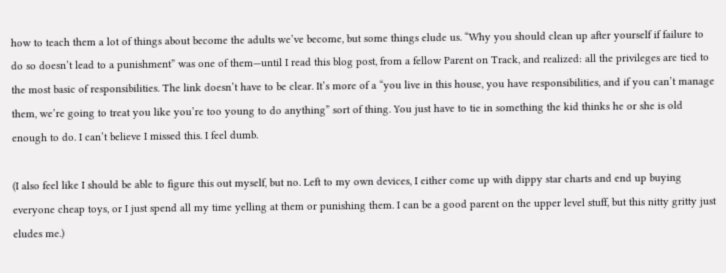how to teach them a lot of things about become the adults we’ve become, but some things elude us. “Why you should clean up after yourself if failure to do so doesn’t lead to a punishment” was one of them—until I read this blog post, from a fellow Parent on Track, and realized: all the privileges are tied to the most basic of responsibilities. The link doesn’t have to be clear. It’s more of a “you live in this house, you have responsibilities, and if you can’t manage them, we’re going to treat you like you’re too young to do anything” sort of thing. You just have to tie in something the kid thinks he or she is old enough to do. I can’t believe I missed this. I feel dumb.

(I also feel like I should be able to figure this out myself, but no. Left to my own devices, I either come up with dippy star charts and end up buying everyone cheap toys, or I just spend all my time yelling at them or punishing them. I can be a good parent on the upper level stuff, but this nitty gritty just eludes me.)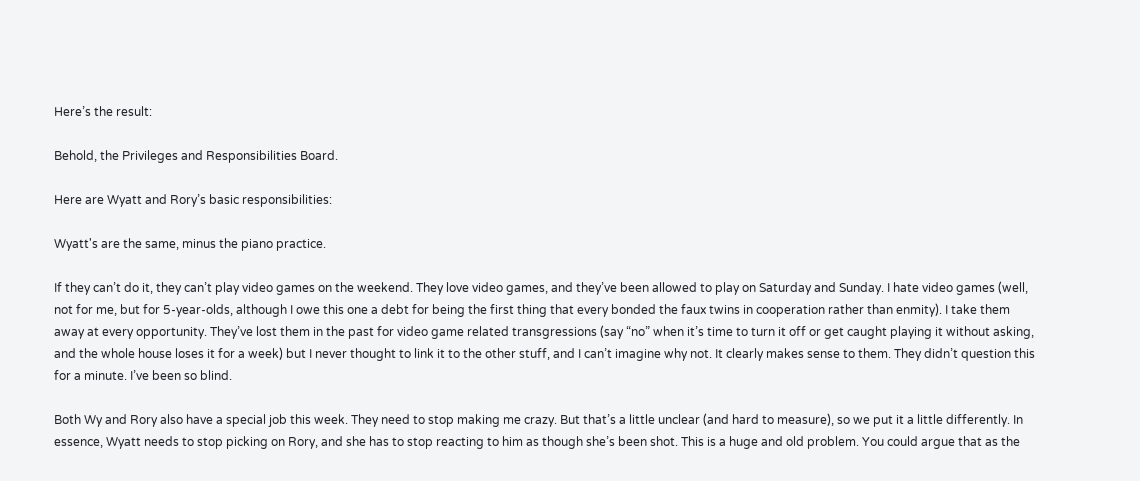Here’s the result:

Behold, the Privileges and Responsibilities Board.

Here are Wyatt and Rory’s basic responsibilities:

Wyatt's are the same, minus the piano practice.

If they can’t do it, they can’t play video games on the weekend. They love video games, and they’ve been allowed to play on Saturday and Sunday. I hate video games (well, not for me, but for 5-year-olds, although I owe this one a debt for being the first thing that every bonded the faux twins in cooperation rather than enmity). I take them away at every opportunity. They’ve lost them in the past for video game related transgressions (say “no” when it’s time to turn it off or get caught playing it without asking, and the whole house loses it for a week) but I never thought to link it to the other stuff, and I can’t imagine why not. It clearly makes sense to them. They didn’t question this for a minute. I’ve been so blind.

Both Wy and Rory also have a special job this week. They need to stop making me crazy. But that’s a little unclear (and hard to measure), so we put it a little differently. In essence, Wyatt needs to stop picking on Rory, and she has to stop reacting to him as though she’s been shot. This is a huge and old problem. You could argue that as the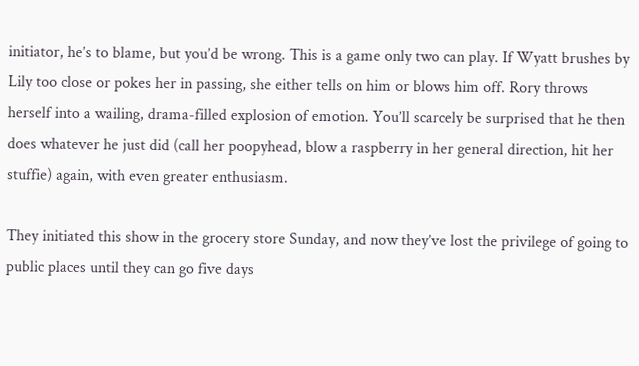initiator, he’s to blame, but you’d be wrong. This is a game only two can play. If Wyatt brushes by Lily too close or pokes her in passing, she either tells on him or blows him off. Rory throws herself into a wailing, drama-filled explosion of emotion. You’ll scarcely be surprised that he then does whatever he just did (call her poopyhead, blow a raspberry in her general direction, hit her stuffie) again, with even greater enthusiasm.

They initiated this show in the grocery store Sunday, and now they’ve lost the privilege of going to public places until they can go five days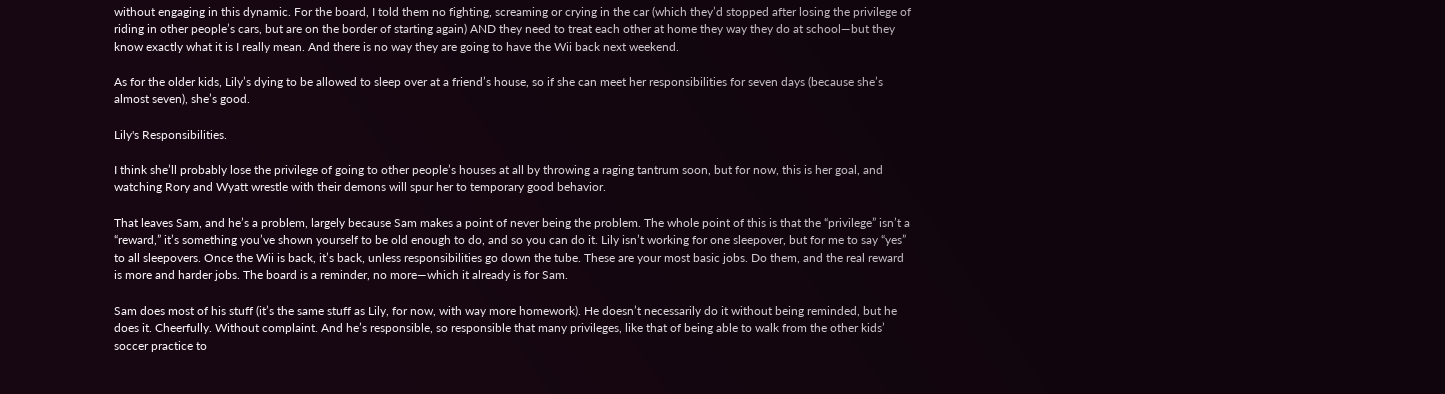without engaging in this dynamic. For the board, I told them no fighting, screaming or crying in the car (which they’d stopped after losing the privilege of riding in other people’s cars, but are on the border of starting again) AND they need to treat each other at home they way they do at school—but they know exactly what it is I really mean. And there is no way they are going to have the Wii back next weekend.

As for the older kids, Lily’s dying to be allowed to sleep over at a friend’s house, so if she can meet her responsibilities for seven days (because she’s almost seven), she’s good.

Lily's Responsibilities.

I think she’ll probably lose the privilege of going to other people’s houses at all by throwing a raging tantrum soon, but for now, this is her goal, and watching Rory and Wyatt wrestle with their demons will spur her to temporary good behavior.

That leaves Sam, and he’s a problem, largely because Sam makes a point of never being the problem. The whole point of this is that the “privilege” isn’t a “reward,” it’s something you’ve shown yourself to be old enough to do, and so you can do it. Lily isn’t working for one sleepover, but for me to say “yes” to all sleepovers. Once the Wii is back, it’s back, unless responsibilities go down the tube. These are your most basic jobs. Do them, and the real reward is more and harder jobs. The board is a reminder, no more—which it already is for Sam.

Sam does most of his stuff (it’s the same stuff as Lily, for now, with way more homework). He doesn’t necessarily do it without being reminded, but he does it. Cheerfully. Without complaint. And he’s responsible, so responsible that many privileges, like that of being able to walk from the other kids’ soccer practice to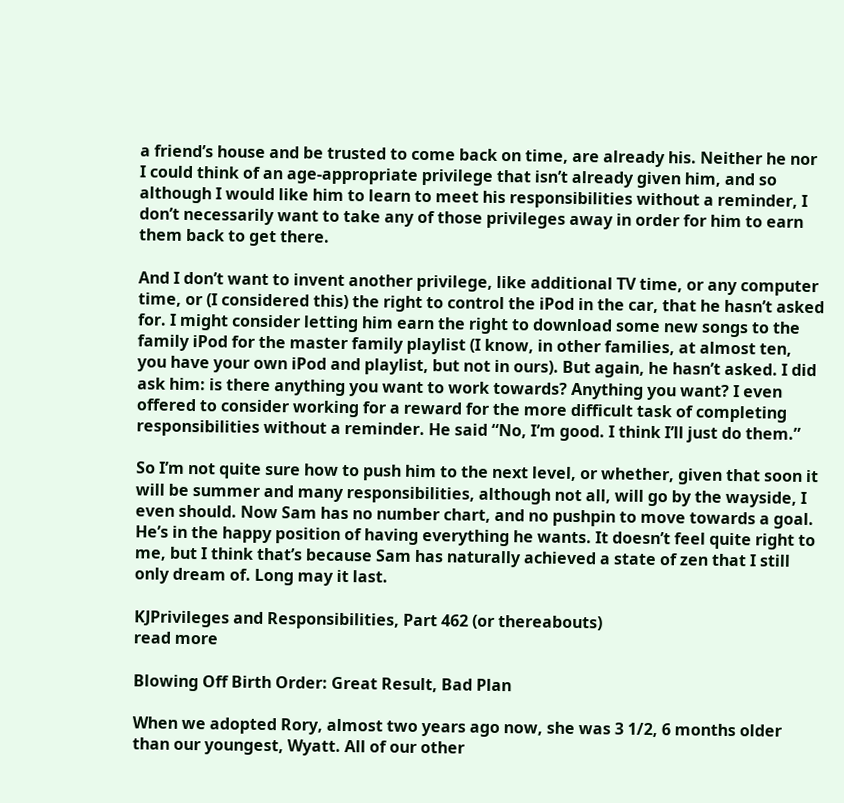a friend’s house and be trusted to come back on time, are already his. Neither he nor I could think of an age-appropriate privilege that isn’t already given him, and so although I would like him to learn to meet his responsibilities without a reminder, I don’t necessarily want to take any of those privileges away in order for him to earn them back to get there.

And I don’t want to invent another privilege, like additional TV time, or any computer time, or (I considered this) the right to control the iPod in the car, that he hasn’t asked for. I might consider letting him earn the right to download some new songs to the family iPod for the master family playlist (I know, in other families, at almost ten, you have your own iPod and playlist, but not in ours). But again, he hasn’t asked. I did ask him: is there anything you want to work towards? Anything you want? I even offered to consider working for a reward for the more difficult task of completing responsibilities without a reminder. He said “No, I’m good. I think I’ll just do them.”

So I’m not quite sure how to push him to the next level, or whether, given that soon it will be summer and many responsibilities, although not all, will go by the wayside, I even should. Now Sam has no number chart, and no pushpin to move towards a goal. He’s in the happy position of having everything he wants. It doesn’t feel quite right to me, but I think that’s because Sam has naturally achieved a state of zen that I still only dream of. Long may it last.

KJPrivileges and Responsibilities, Part 462 (or thereabouts)
read more

Blowing Off Birth Order: Great Result, Bad Plan

When we adopted Rory, almost two years ago now, she was 3 1/2, 6 months older than our youngest, Wyatt. All of our other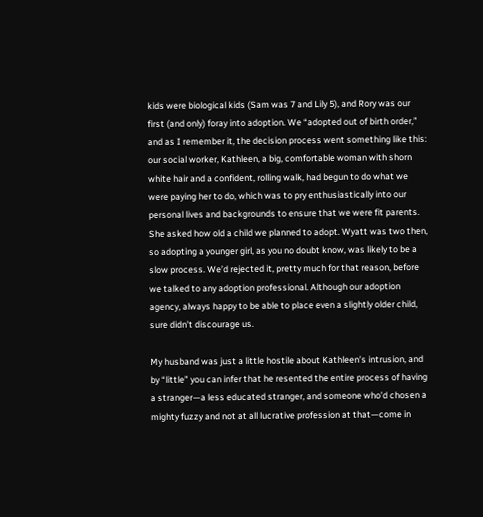kids were biological kids (Sam was 7 and Lily 5), and Rory was our first (and only) foray into adoption. We “adopted out of birth order,” and as I remember it, the decision process went something like this: our social worker, Kathleen, a big, comfortable woman with shorn white hair and a confident, rolling walk, had begun to do what we were paying her to do, which was to pry enthusiastically into our personal lives and backgrounds to ensure that we were fit parents. She asked how old a child we planned to adopt. Wyatt was two then, so adopting a younger girl, as you no doubt know, was likely to be a slow process. We’d rejected it, pretty much for that reason, before we talked to any adoption professional. Although our adoption agency, always happy to be able to place even a slightly older child, sure didn’t discourage us.

My husband was just a little hostile about Kathleen’s intrusion, and by “little” you can infer that he resented the entire process of having a stranger—a less educated stranger, and someone who’d chosen a mighty fuzzy and not at all lucrative profession at that—come in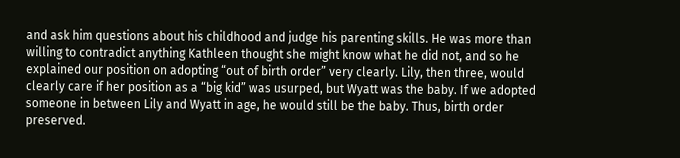and ask him questions about his childhood and judge his parenting skills. He was more than willing to contradict anything Kathleen thought she might know what he did not, and so he explained our position on adopting “out of birth order” very clearly. Lily, then three, would clearly care if her position as a “big kid” was usurped, but Wyatt was the baby. If we adopted someone in between Lily and Wyatt in age, he would still be the baby. Thus, birth order preserved.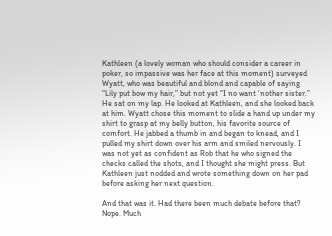Kathleen (a lovely woman who should consider a career in poker, so impassive was her face at this moment) surveyed Wyatt, who was beautiful and blond and capable of saying “Lily put bow my hair,” but not yet “I no want ‘nother sister.” He sat on my lap. He looked at Kathleen, and she looked back at him. Wyatt chose this moment to slide a hand up under my shirt to grasp at my belly button, his favorite source of comfort. He jabbed a thumb in and began to knead, and I pulled my shirt down over his arm and smiled nervously. I was not yet as confident as Rob that he who signed the checks called the shots, and I thought she might press. But Kathleen just nodded and wrote something down on her pad before asking her next question.

And that was it. Had there been much debate before that? Nope. Much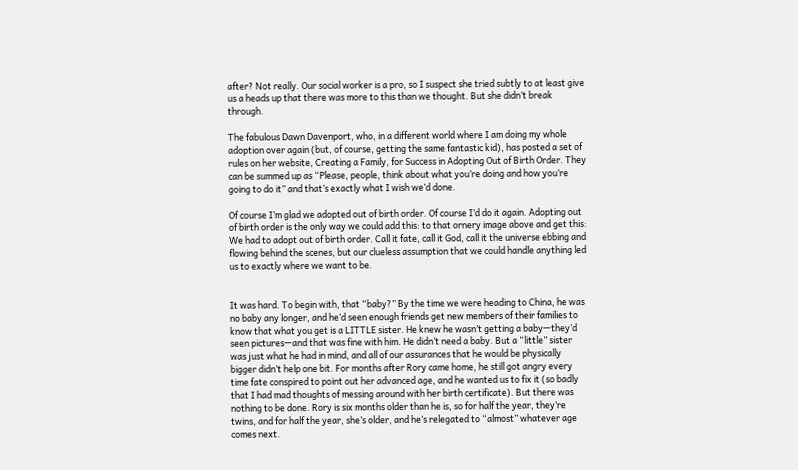after? Not really. Our social worker is a pro, so I suspect she tried subtly to at least give us a heads up that there was more to this than we thought. But she didn’t break through.

The fabulous Dawn Davenport, who, in a different world where I am doing my whole adoption over again (but, of course, getting the same fantastic kid), has posted a set of rules on her website, Creating a Family, for Success in Adopting Out of Birth Order. They can be summed up as “Please, people, think about what you’re doing and how you’re going to do it” and that’s exactly what I wish we’d done.

Of course I’m glad we adopted out of birth order. Of course I’d do it again. Adopting out of birth order is the only way we could add this: to that ornery image above and get this: We had to adopt out of birth order. Call it fate, call it God, call it the universe ebbing and flowing behind the scenes, but our clueless assumption that we could handle anything led us to exactly where we want to be.


It was hard. To begin with, that “baby?” By the time we were heading to China, he was no baby any longer, and he’d seen enough friends get new members of their families to know that what you get is a LITTLE sister. He knew he wasn’t getting a baby—they’d seen pictures—and that was fine with him. He didn’t need a baby. But a “little” sister was just what he had in mind, and all of our assurances that he would be physically bigger didn’t help one bit. For months after Rory came home, he still got angry every time fate conspired to point out her advanced age, and he wanted us to fix it (so badly that I had mad thoughts of messing around with her birth certificate). But there was nothing to be done. Rory is six months older than he is, so for half the year, they’re twins, and for half the year, she’s older, and he’s relegated to “almost” whatever age comes next.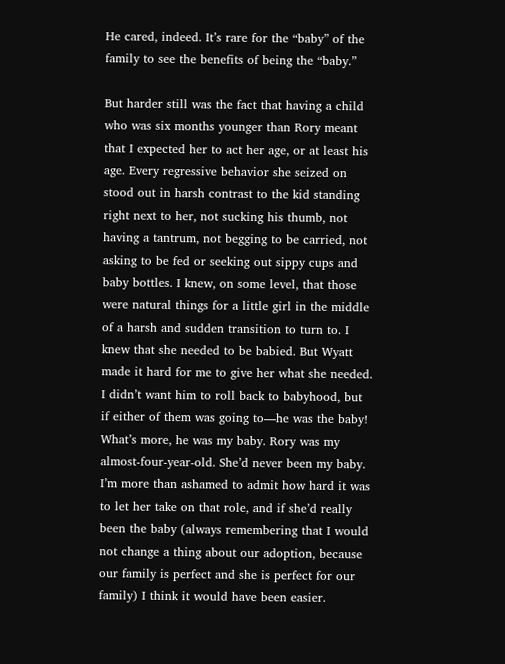He cared, indeed. It’s rare for the “baby” of the family to see the benefits of being the “baby.”

But harder still was the fact that having a child who was six months younger than Rory meant that I expected her to act her age, or at least his age. Every regressive behavior she seized on stood out in harsh contrast to the kid standing right next to her, not sucking his thumb, not having a tantrum, not begging to be carried, not asking to be fed or seeking out sippy cups and baby bottles. I knew, on some level, that those were natural things for a little girl in the middle of a harsh and sudden transition to turn to. I knew that she needed to be babied. But Wyatt made it hard for me to give her what she needed. I didn’t want him to roll back to babyhood, but if either of them was going to—he was the baby! What’s more, he was my baby. Rory was my almost-four-year-old. She’d never been my baby. I’m more than ashamed to admit how hard it was to let her take on that role, and if she’d really been the baby (always remembering that I would not change a thing about our adoption, because our family is perfect and she is perfect for our family) I think it would have been easier.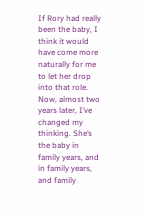If Rory had really been the baby, I think it would have come more naturally for me to let her drop into that role. Now, almost two years later, I’ve changed my thinking. She’s the baby in family years, and in family years, and family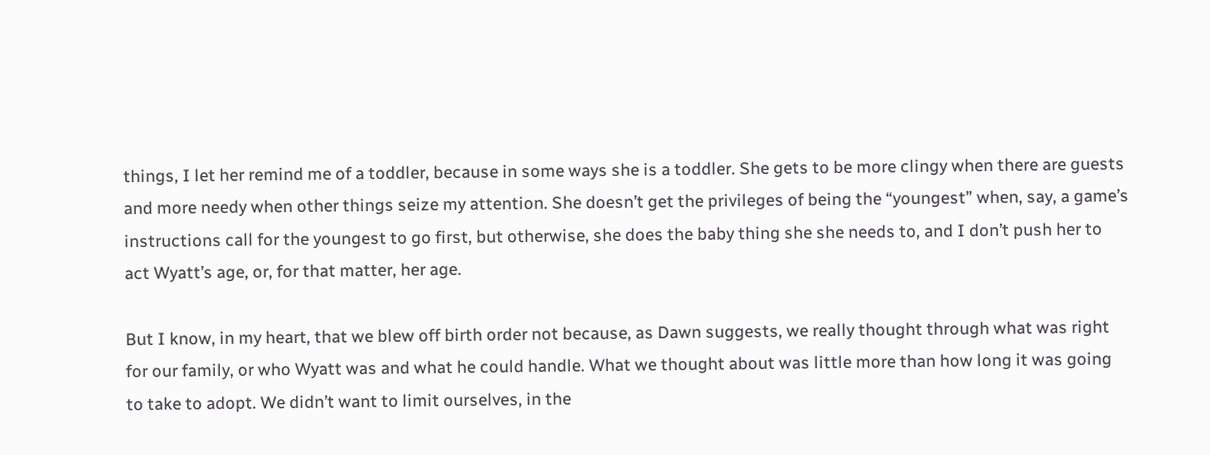things, I let her remind me of a toddler, because in some ways she is a toddler. She gets to be more clingy when there are guests and more needy when other things seize my attention. She doesn’t get the privileges of being the “youngest” when, say, a game’s instructions call for the youngest to go first, but otherwise, she does the baby thing she she needs to, and I don’t push her to act Wyatt’s age, or, for that matter, her age.

But I know, in my heart, that we blew off birth order not because, as Dawn suggests, we really thought through what was right for our family, or who Wyatt was and what he could handle. What we thought about was little more than how long it was going to take to adopt. We didn’t want to limit ourselves, in the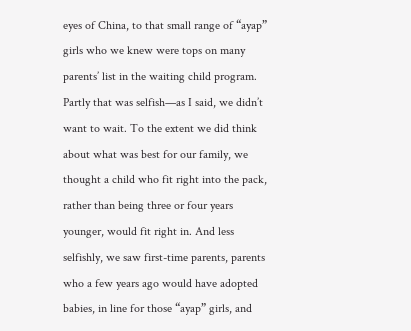eyes of China, to that small range of “ayap” girls who we knew were tops on many parents’ list in the waiting child program. Partly that was selfish—as I said, we didn’t want to wait. To the extent we did think about what was best for our family, we thought a child who fit right into the pack, rather than being three or four years younger, would fit right in. And less selfishly, we saw first-time parents, parents who a few years ago would have adopted babies, in line for those “ayap” girls, and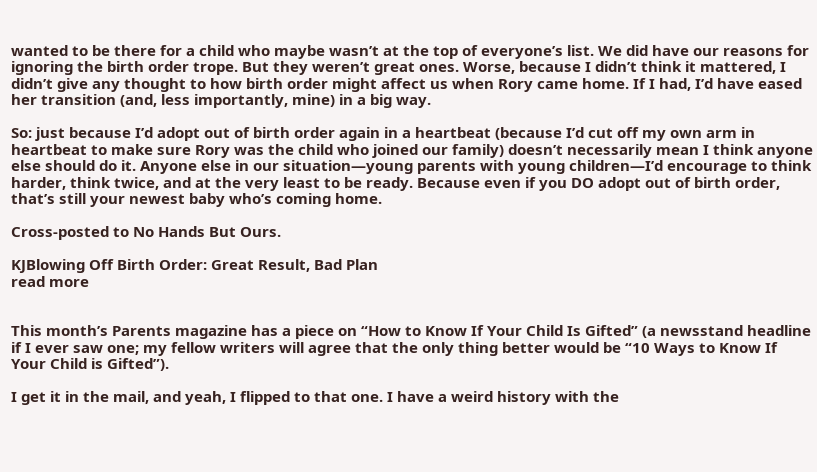wanted to be there for a child who maybe wasn’t at the top of everyone’s list. We did have our reasons for ignoring the birth order trope. But they weren’t great ones. Worse, because I didn’t think it mattered, I didn’t give any thought to how birth order might affect us when Rory came home. If I had, I’d have eased her transition (and, less importantly, mine) in a big way.

So: just because I’d adopt out of birth order again in a heartbeat (because I’d cut off my own arm in heartbeat to make sure Rory was the child who joined our family) doesn’t necessarily mean I think anyone else should do it. Anyone else in our situation—young parents with young children—I’d encourage to think harder, think twice, and at the very least to be ready. Because even if you DO adopt out of birth order, that’s still your newest baby who’s coming home.

Cross-posted to No Hands But Ours.

KJBlowing Off Birth Order: Great Result, Bad Plan
read more


This month’s Parents magazine has a piece on “How to Know If Your Child Is Gifted” (a newsstand headline if I ever saw one; my fellow writers will agree that the only thing better would be “10 Ways to Know If Your Child is Gifted”).

I get it in the mail, and yeah, I flipped to that one. I have a weird history with the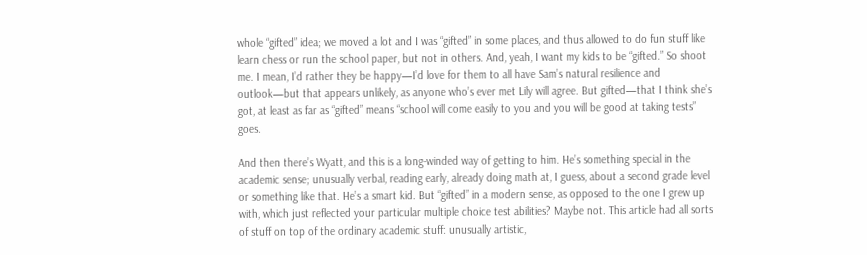whole “gifted” idea; we moved a lot and I was “gifted” in some places, and thus allowed to do fun stuff like learn chess or run the school paper, but not in others. And, yeah, I want my kids to be “gifted.” So shoot me. I mean, I’d rather they be happy—I’d love for them to all have Sam’s natural resilience and outlook—but that appears unlikely, as anyone who’s ever met Lily will agree. But gifted—that I think she’s got, at least as far as “gifted” means “school will come easily to you and you will be good at taking tests” goes.

And then there’s Wyatt, and this is a long-winded way of getting to him. He’s something special in the academic sense; unusually verbal, reading early, already doing math at, I guess, about a second grade level or something like that. He’s a smart kid. But “gifted” in a modern sense, as opposed to the one I grew up with, which just reflected your particular multiple choice test abilities? Maybe not. This article had all sorts of stuff on top of the ordinary academic stuff: unusually artistic,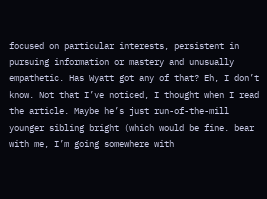focused on particular interests, persistent in pursuing information or mastery and unusually empathetic. Has Wyatt got any of that? Eh, I don’t know. Not that I’ve noticed, I thought when I read the article. Maybe he’s just run-of-the-mill younger sibling bright (which would be fine. bear with me, I’m going somewhere with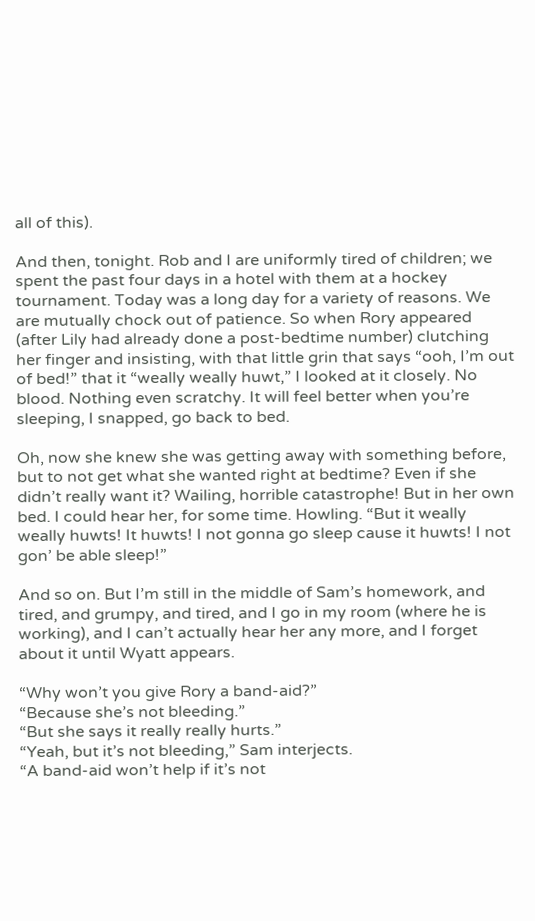all of this).

And then, tonight. Rob and I are uniformly tired of children; we spent the past four days in a hotel with them at a hockey tournament. Today was a long day for a variety of reasons. We are mutually chock out of patience. So when Rory appeared (after Lily had already done a post-bedtime number) clutching her finger and insisting, with that little grin that says “ooh, I’m out of bed!” that it “weally weally huwt,” I looked at it closely. No blood. Nothing even scratchy. It will feel better when you’re sleeping, I snapped, go back to bed.

Oh, now she knew she was getting away with something before, but to not get what she wanted right at bedtime? Even if she didn’t really want it? Wailing, horrible catastrophe! But in her own bed. I could hear her, for some time. Howling. “But it weally weally huwts! It huwts! I not gonna go sleep cause it huwts! I not gon’ be able sleep!”

And so on. But I’m still in the middle of Sam’s homework, and tired, and grumpy, and tired, and I go in my room (where he is working), and I can’t actually hear her any more, and I forget about it until Wyatt appears.

“Why won’t you give Rory a band-aid?”
“Because she’s not bleeding.”
“But she says it really really hurts.”
“Yeah, but it’s not bleeding,” Sam interjects.
“A band-aid won’t help if it’s not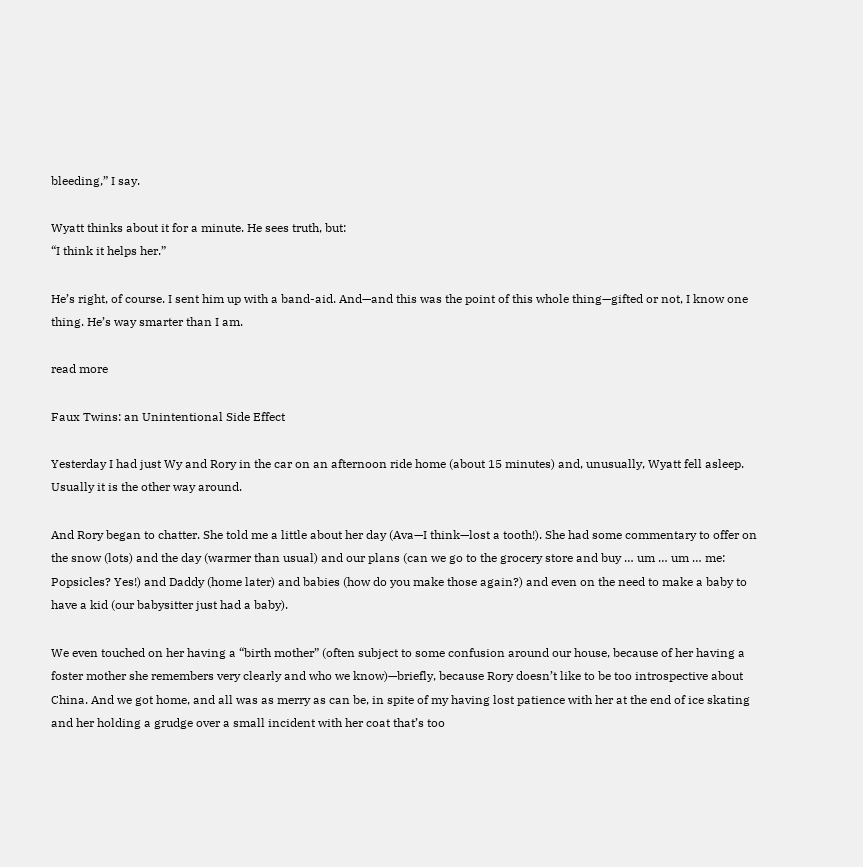bleeding,” I say.

Wyatt thinks about it for a minute. He sees truth, but:
“I think it helps her.”

He’s right, of course. I sent him up with a band-aid. And—and this was the point of this whole thing—gifted or not, I know one thing. He’s way smarter than I am.

read more

Faux Twins: an Unintentional Side Effect

Yesterday I had just Wy and Rory in the car on an afternoon ride home (about 15 minutes) and, unusually, Wyatt fell asleep. Usually it is the other way around.

And Rory began to chatter. She told me a little about her day (Ava—I think—lost a tooth!). She had some commentary to offer on the snow (lots) and the day (warmer than usual) and our plans (can we go to the grocery store and buy … um … um … me: Popsicles? Yes!) and Daddy (home later) and babies (how do you make those again?) and even on the need to make a baby to have a kid (our babysitter just had a baby).

We even touched on her having a “birth mother” (often subject to some confusion around our house, because of her having a foster mother she remembers very clearly and who we know)—briefly, because Rory doesn’t like to be too introspective about China. And we got home, and all was as merry as can be, in spite of my having lost patience with her at the end of ice skating and her holding a grudge over a small incident with her coat that’s too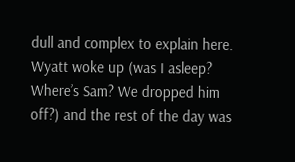dull and complex to explain here. Wyatt woke up (was I asleep? Where’s Sam? We dropped him off?) and the rest of the day was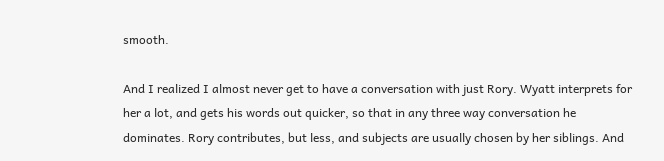smooth.

And I realized I almost never get to have a conversation with just Rory. Wyatt interprets for her a lot, and gets his words out quicker, so that in any three way conversation he dominates. Rory contributes, but less, and subjects are usually chosen by her siblings. And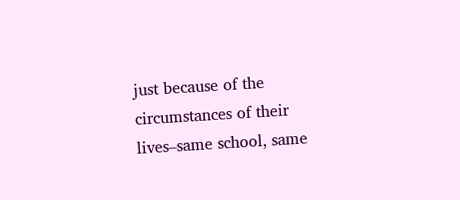just because of the circumstances of their lives–same school, same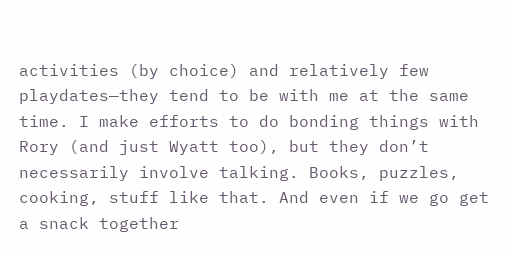activities (by choice) and relatively few playdates—they tend to be with me at the same time. I make efforts to do bonding things with Rory (and just Wyatt too), but they don’t necessarily involve talking. Books, puzzles, cooking, stuff like that. And even if we go get a snack together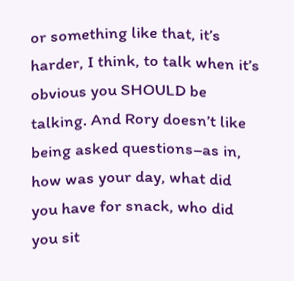or something like that, it’s harder, I think, to talk when it’s obvious you SHOULD be talking. And Rory doesn’t like being asked questions–as in, how was your day, what did you have for snack, who did you sit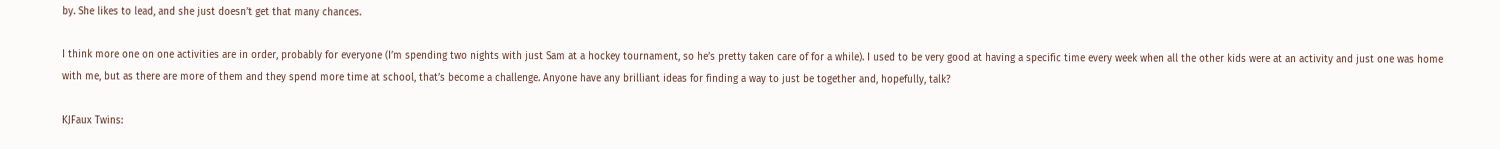by. She likes to lead, and she just doesn’t get that many chances.

I think more one on one activities are in order, probably for everyone (I’m spending two nights with just Sam at a hockey tournament, so he’s pretty taken care of for a while). I used to be very good at having a specific time every week when all the other kids were at an activity and just one was home with me, but as there are more of them and they spend more time at school, that’s become a challenge. Anyone have any brilliant ideas for finding a way to just be together and, hopefully, talk?

KJFaux Twins: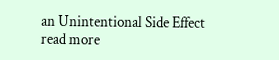an Unintentional Side Effect
read more